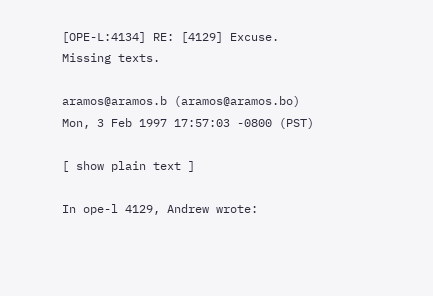[OPE-L:4134] RE: [4129] Excuse. Missing texts.

aramos@aramos.b (aramos@aramos.bo)
Mon, 3 Feb 1997 17:57:03 -0800 (PST)

[ show plain text ]

In ope-l 4129, Andrew wrote: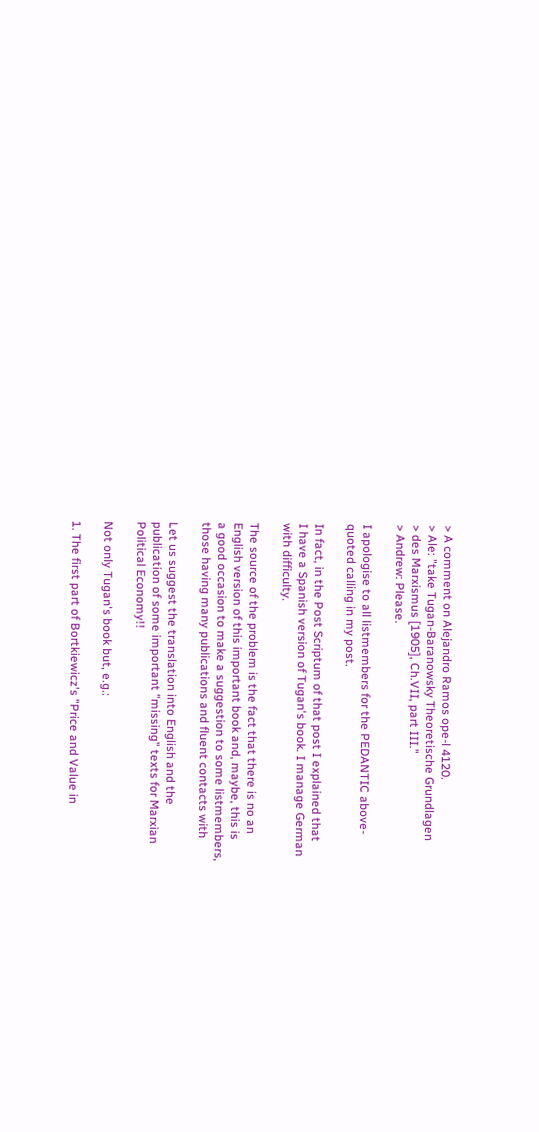> A comment on Alejandro Ramos ope-l 4120.
> Ale: "take Tugan-Baranowsky Theoretische Grundlagen
> des Marxismus [1905], Ch.VII, part III."
> Andrew: Please.

I apologise to all listmembers for the PEDANTIC above-
quoted calling in my post.

In fact, in the Post Scriptum of that post I explained that
I have a Spanish version of Tugan's book. I manage German
with difficulty.

The source of the problem is the fact that there is no an
English version of this important book and, maybe, this is
a good occasion to make a suggestion to some listmembers,
those having many publications and fluent contacts with

Let us suggest the translation into English and the
publication of some important "missing" texts for Marxian
Political Economy!!

Not only Tugan's book but, e.g.:

1. The first part of Bortkiewicz's "Price and Value in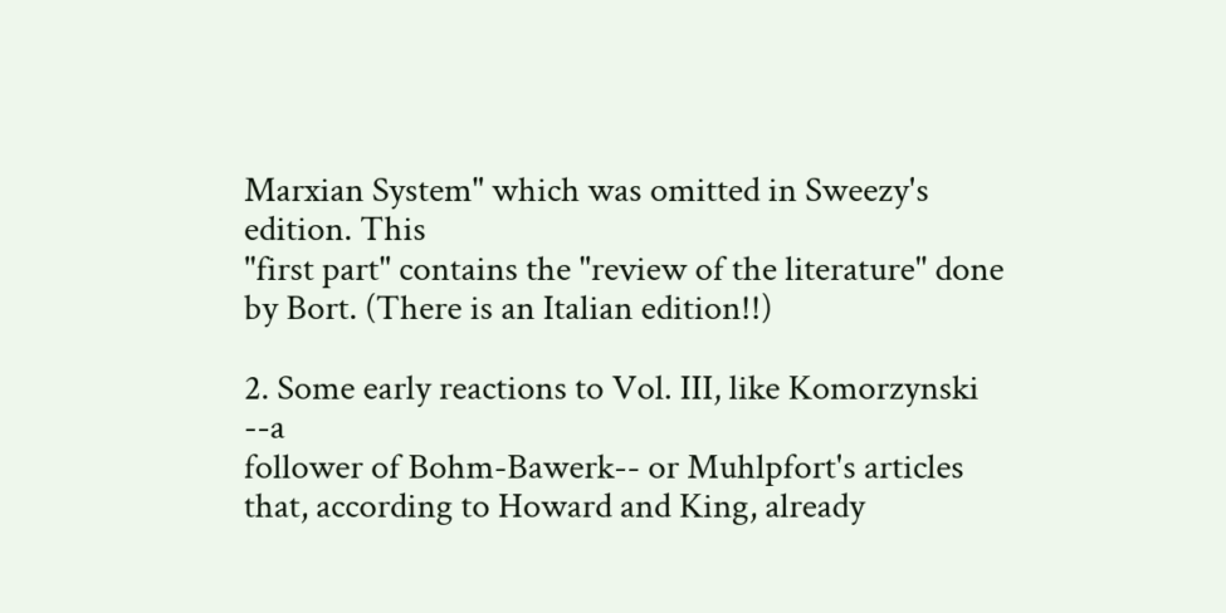Marxian System" which was omitted in Sweezy's edition. This
"first part" contains the "review of the literature" done
by Bort. (There is an Italian edition!!)

2. Some early reactions to Vol. III, like Komorzynski --a
follower of Bohm-Bawerk-- or Muhlpfort's articles
that, according to Howard and King, already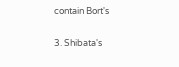contain Bort's

3. Shibata's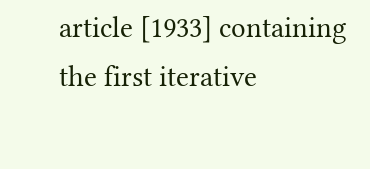article [1933] containing the first iterative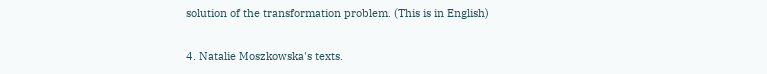solution of the transformation problem. (This is in English)

4. Natalie Moszkowska's texts.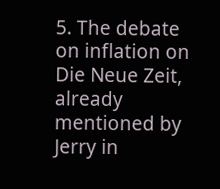5. The debate on inflation on Die Neue Zeit, already
mentioned by Jerry in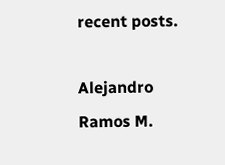recent posts.

Alejandro Ramos M.